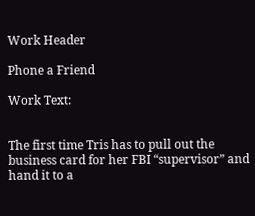Work Header

Phone a Friend

Work Text:


The first time Tris has to pull out the business card for her FBI “supervisor” and hand it to a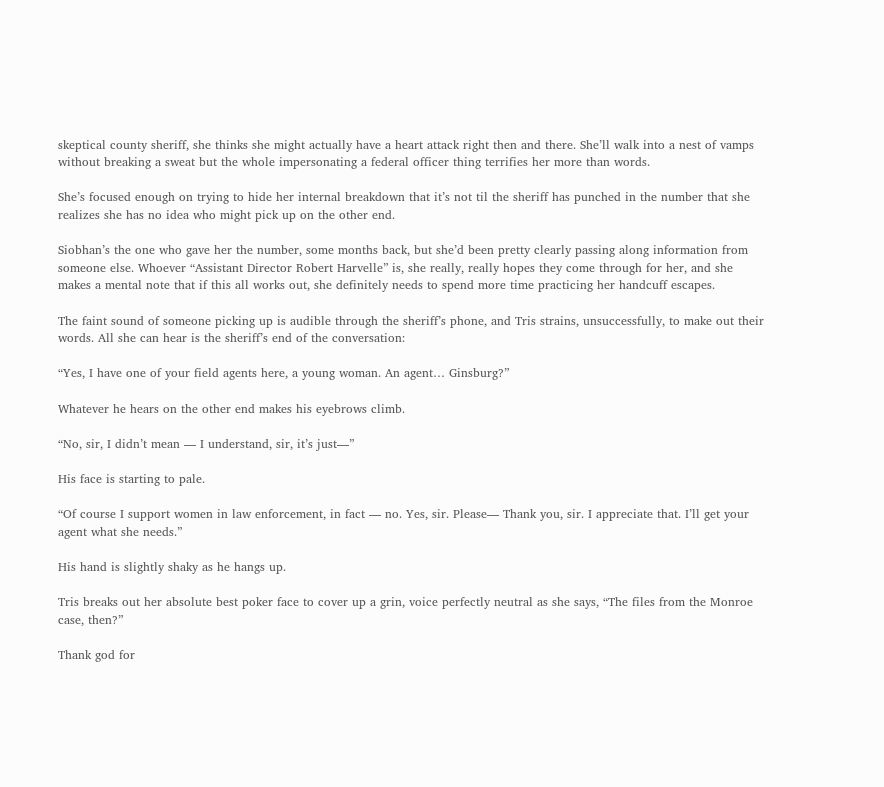skeptical county sheriff, she thinks she might actually have a heart attack right then and there. She’ll walk into a nest of vamps without breaking a sweat but the whole impersonating a federal officer thing terrifies her more than words.

She’s focused enough on trying to hide her internal breakdown that it’s not til the sheriff has punched in the number that she realizes she has no idea who might pick up on the other end.

Siobhan’s the one who gave her the number, some months back, but she’d been pretty clearly passing along information from someone else. Whoever “Assistant Director Robert Harvelle” is, she really, really hopes they come through for her, and she makes a mental note that if this all works out, she definitely needs to spend more time practicing her handcuff escapes.

The faint sound of someone picking up is audible through the sheriff’s phone, and Tris strains, unsuccessfully, to make out their words. All she can hear is the sheriff’s end of the conversation:

“Yes, I have one of your field agents here, a young woman. An agent… Ginsburg?”

Whatever he hears on the other end makes his eyebrows climb.

“No, sir, I didn’t mean — I understand, sir, it’s just—”

His face is starting to pale.

“Of course I support women in law enforcement, in fact — no. Yes, sir. Please— Thank you, sir. I appreciate that. I’ll get your agent what she needs.”

His hand is slightly shaky as he hangs up.

Tris breaks out her absolute best poker face to cover up a grin, voice perfectly neutral as she says, “The files from the Monroe case, then?”

Thank god for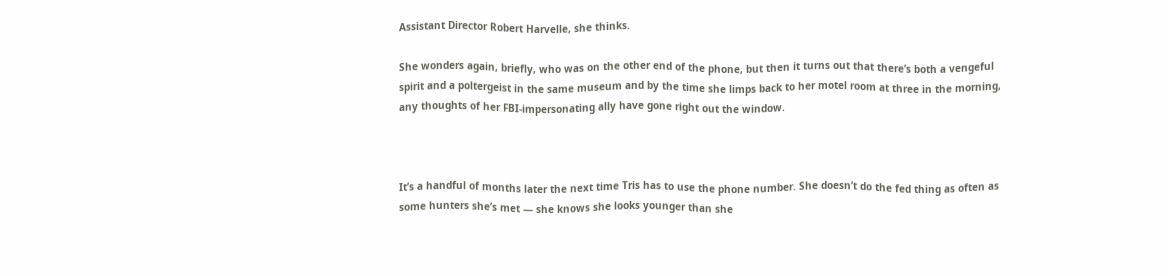Assistant Director Robert Harvelle, she thinks.

She wonders again, briefly, who was on the other end of the phone, but then it turns out that there’s both a vengeful spirit and a poltergeist in the same museum and by the time she limps back to her motel room at three in the morning, any thoughts of her FBI-impersonating ally have gone right out the window.



It’s a handful of months later the next time Tris has to use the phone number. She doesn’t do the fed thing as often as some hunters she’s met — she knows she looks younger than she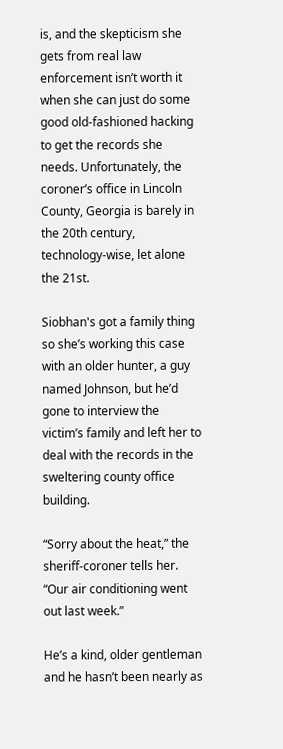is, and the skepticism she gets from real law enforcement isn’t worth it when she can just do some good old-fashioned hacking to get the records she needs. Unfortunately, the coroner’s office in Lincoln County, Georgia is barely in the 20th century, technology-wise, let alone the 21st.

Siobhan's got a family thing so she’s working this case with an older hunter, a guy named Johnson, but he’d gone to interview the victim’s family and left her to deal with the records in the sweltering county office building.

“Sorry about the heat,” the sheriff-coroner tells her. “Our air conditioning went out last week.”

He’s a kind, older gentleman and he hasn’t been nearly as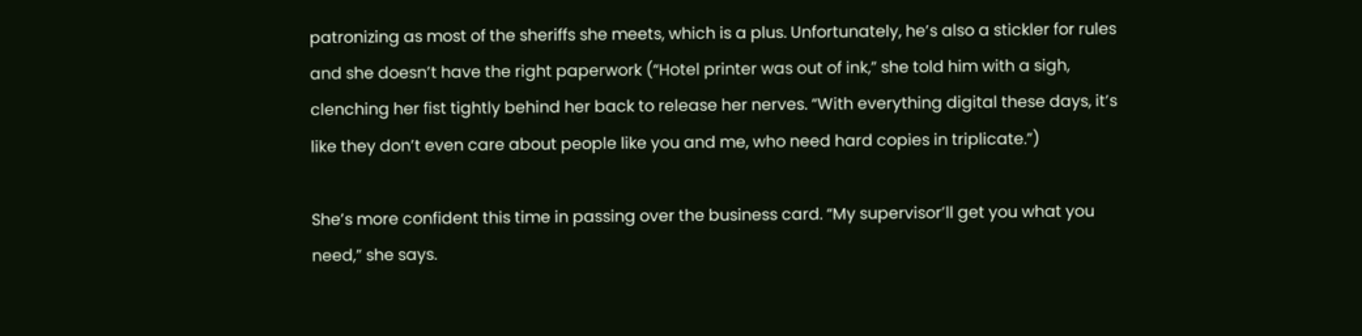patronizing as most of the sheriffs she meets, which is a plus. Unfortunately, he’s also a stickler for rules and she doesn’t have the right paperwork (“Hotel printer was out of ink,” she told him with a sigh, clenching her fist tightly behind her back to release her nerves. “With everything digital these days, it’s like they don’t even care about people like you and me, who need hard copies in triplicate.”)

She’s more confident this time in passing over the business card. “My supervisor’ll get you what you need,” she says.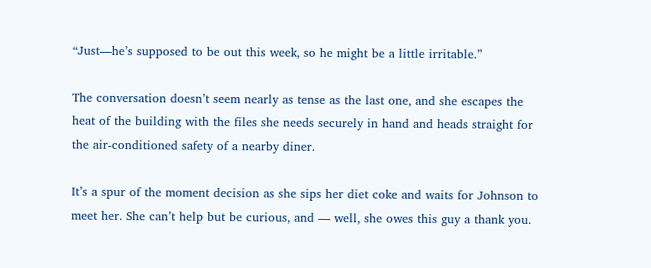“Just—he’s supposed to be out this week, so he might be a little irritable.”

The conversation doesn’t seem nearly as tense as the last one, and she escapes the heat of the building with the files she needs securely in hand and heads straight for the air-conditioned safety of a nearby diner.

It’s a spur of the moment decision as she sips her diet coke and waits for Johnson to meet her. She can’t help but be curious, and — well, she owes this guy a thank you.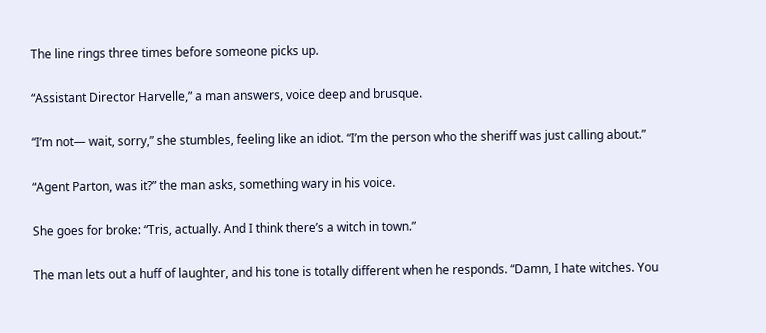The line rings three times before someone picks up.

“Assistant Director Harvelle,” a man answers, voice deep and brusque.

“I’m not— wait, sorry,” she stumbles, feeling like an idiot. “I’m the person who the sheriff was just calling about.”

“Agent Parton, was it?” the man asks, something wary in his voice.

She goes for broke: “Tris, actually. And I think there’s a witch in town.”

The man lets out a huff of laughter, and his tone is totally different when he responds. “Damn, I hate witches. You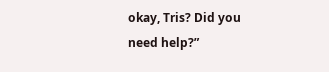okay, Tris? Did you need help?”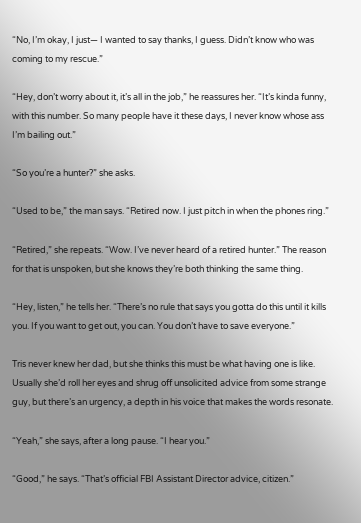“No, I’m okay, I just— I wanted to say thanks, I guess. Didn’t know who was coming to my rescue.”

“Hey, don’t worry about it, it’s all in the job,” he reassures her. “It’s kinda funny, with this number. So many people have it these days, I never know whose ass I’m bailing out.”

“So you’re a hunter?” she asks.

“Used to be,” the man says. “Retired now. I just pitch in when the phones ring.”

“Retired,” she repeats. “Wow. I’ve never heard of a retired hunter.” The reason for that is unspoken, but she knows they’re both thinking the same thing.

“Hey, listen,” he tells her. “There’s no rule that says you gotta do this until it kills you. If you want to get out, you can. You don’t have to save everyone.”

Tris never knew her dad, but she thinks this must be what having one is like. Usually she’d roll her eyes and shrug off unsolicited advice from some strange guy, but there’s an urgency, a depth in his voice that makes the words resonate.

“Yeah,” she says, after a long pause. “I hear you.”

“Good,” he says. “That’s official FBI Assistant Director advice, citizen.”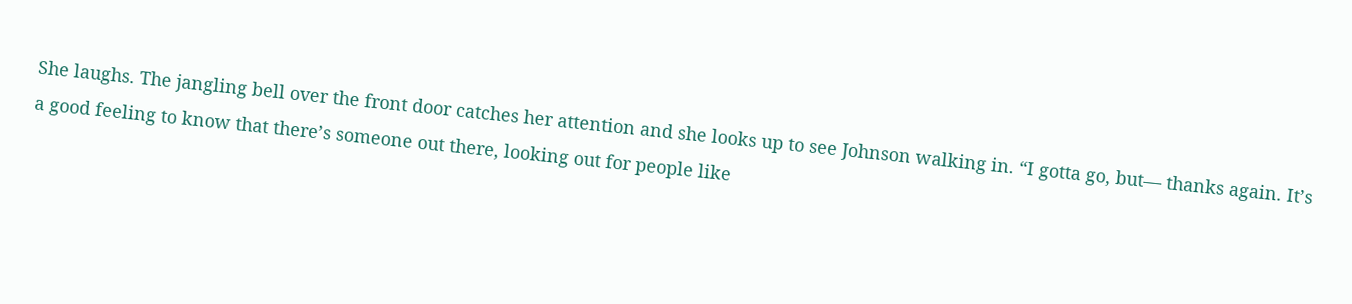She laughs. The jangling bell over the front door catches her attention and she looks up to see Johnson walking in. “I gotta go, but— thanks again. It’s a good feeling to know that there’s someone out there, looking out for people like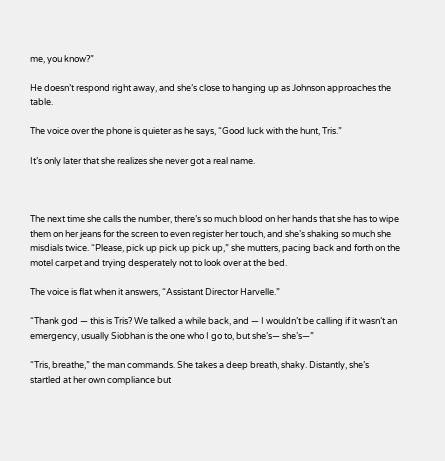me, you know?”

He doesn’t respond right away, and she’s close to hanging up as Johnson approaches the table.

The voice over the phone is quieter as he says, “Good luck with the hunt, Tris.”

It’s only later that she realizes she never got a real name.



The next time she calls the number, there’s so much blood on her hands that she has to wipe them on her jeans for the screen to even register her touch, and she’s shaking so much she misdials twice. “Please, pick up pick up pick up,” she mutters, pacing back and forth on the motel carpet and trying desperately not to look over at the bed.

The voice is flat when it answers, “Assistant Director Harvelle.”

“Thank god — this is Tris? We talked a while back, and — I wouldn’t be calling if it wasn’t an emergency, usually Siobhan is the one who I go to, but she’s— she’s—”

“Tris, breathe,” the man commands. She takes a deep breath, shaky. Distantly, she’s startled at her own compliance but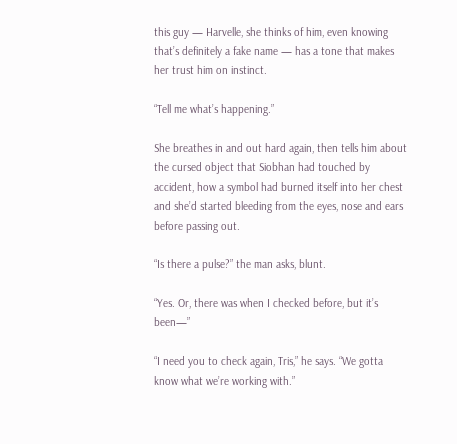this guy — Harvelle, she thinks of him, even knowing that’s definitely a fake name — has a tone that makes her trust him on instinct.

“Tell me what’s happening.”

She breathes in and out hard again, then tells him about the cursed object that Siobhan had touched by accident, how a symbol had burned itself into her chest and she’d started bleeding from the eyes, nose and ears before passing out.

“Is there a pulse?” the man asks, blunt.

“Yes. Or, there was when I checked before, but it’s been—”

“I need you to check again, Tris,” he says. “We gotta know what we’re working with.”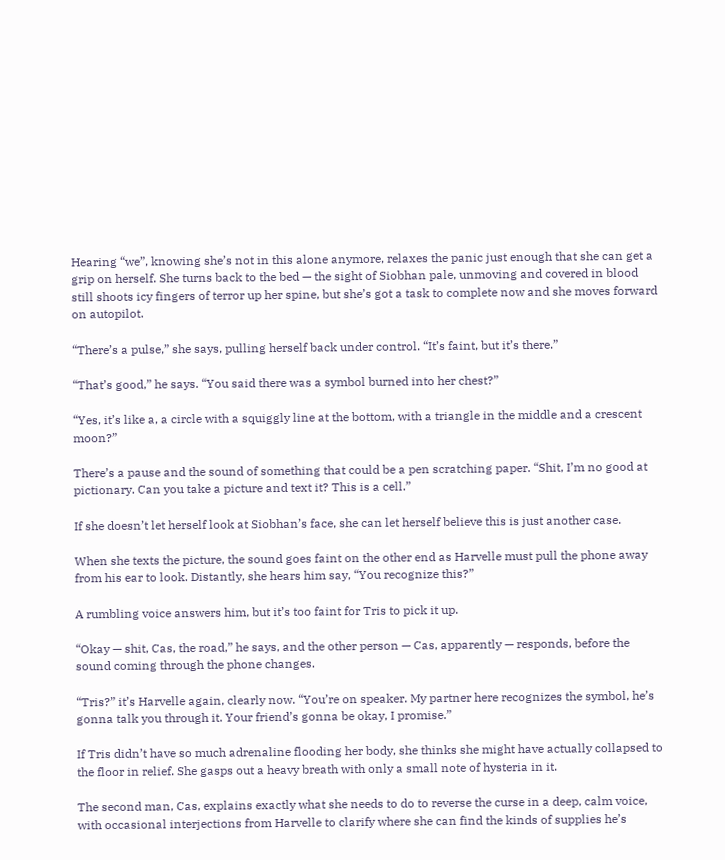Hearing “we”, knowing she’s not in this alone anymore, relaxes the panic just enough that she can get a grip on herself. She turns back to the bed — the sight of Siobhan pale, unmoving and covered in blood still shoots icy fingers of terror up her spine, but she’s got a task to complete now and she moves forward on autopilot.

“There’s a pulse,” she says, pulling herself back under control. “It’s faint, but it’s there.”

“That’s good,” he says. “You said there was a symbol burned into her chest?”

“Yes, it’s like a, a circle with a squiggly line at the bottom, with a triangle in the middle and a crescent moon?”

There’s a pause and the sound of something that could be a pen scratching paper. “Shit, I’m no good at pictionary. Can you take a picture and text it? This is a cell.”

If she doesn’t let herself look at Siobhan’s face, she can let herself believe this is just another case.

When she texts the picture, the sound goes faint on the other end as Harvelle must pull the phone away from his ear to look. Distantly, she hears him say, “You recognize this?”

A rumbling voice answers him, but it’s too faint for Tris to pick it up.

“Okay — shit, Cas, the road,” he says, and the other person — Cas, apparently — responds, before the sound coming through the phone changes.

“Tris?” it’s Harvelle again, clearly now. “You’re on speaker. My partner here recognizes the symbol, he’s gonna talk you through it. Your friend’s gonna be okay, I promise.”

If Tris didn’t have so much adrenaline flooding her body, she thinks she might have actually collapsed to the floor in relief. She gasps out a heavy breath with only a small note of hysteria in it.

The second man, Cas, explains exactly what she needs to do to reverse the curse in a deep, calm voice, with occasional interjections from Harvelle to clarify where she can find the kinds of supplies he’s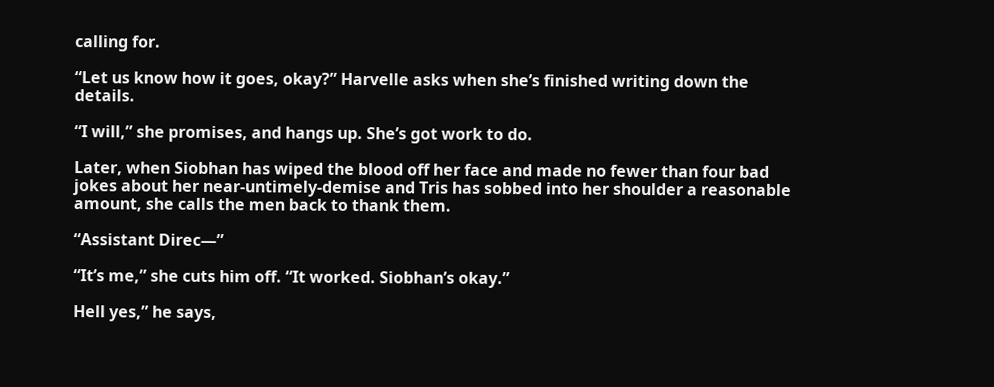calling for.

“Let us know how it goes, okay?” Harvelle asks when she’s finished writing down the details.

“I will,” she promises, and hangs up. She’s got work to do.

Later, when Siobhan has wiped the blood off her face and made no fewer than four bad jokes about her near-untimely-demise and Tris has sobbed into her shoulder a reasonable amount, she calls the men back to thank them.

“Assistant Direc—”

“It’s me,” she cuts him off. “It worked. Siobhan’s okay.”

Hell yes,” he says,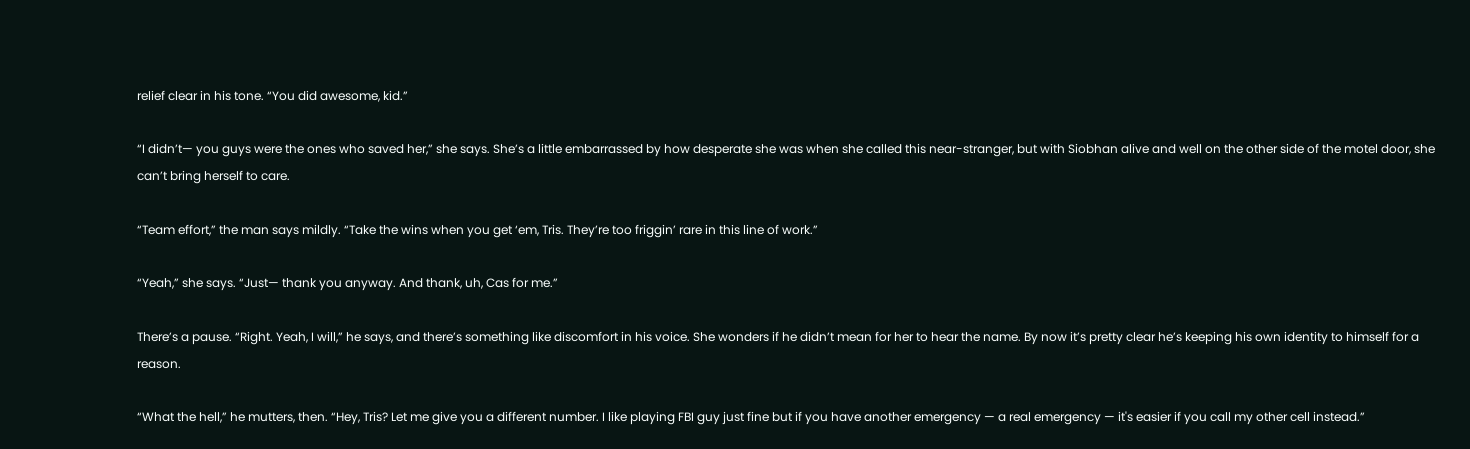relief clear in his tone. “You did awesome, kid.”

“I didn’t— you guys were the ones who saved her,” she says. She’s a little embarrassed by how desperate she was when she called this near-stranger, but with Siobhan alive and well on the other side of the motel door, she can’t bring herself to care.

“Team effort,” the man says mildly. “Take the wins when you get ‘em, Tris. They’re too friggin’ rare in this line of work.”

“Yeah,” she says. “Just— thank you anyway. And thank, uh, Cas for me.”

There’s a pause. “Right. Yeah, I will,” he says, and there’s something like discomfort in his voice. She wonders if he didn’t mean for her to hear the name. By now it’s pretty clear he’s keeping his own identity to himself for a reason.

“What the hell,” he mutters, then. “Hey, Tris? Let me give you a different number. I like playing FBI guy just fine but if you have another emergency — a real emergency — it's easier if you call my other cell instead.”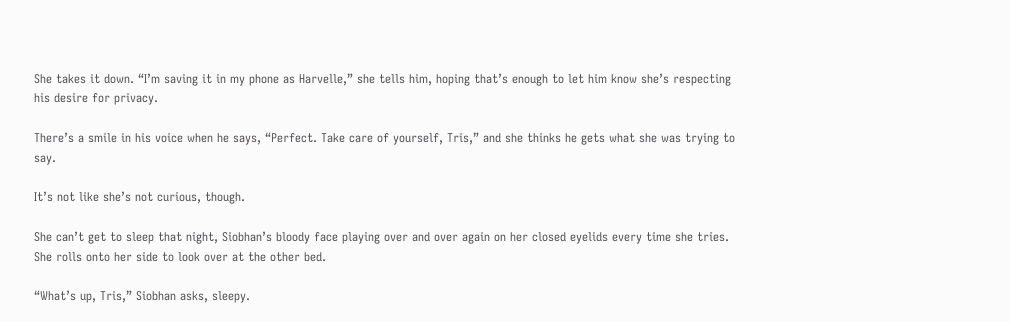She takes it down. “I’m saving it in my phone as Harvelle,” she tells him, hoping that’s enough to let him know she’s respecting his desire for privacy.

There’s a smile in his voice when he says, “Perfect. Take care of yourself, Tris,” and she thinks he gets what she was trying to say.

It’s not like she’s not curious, though.

She can’t get to sleep that night, Siobhan’s bloody face playing over and over again on her closed eyelids every time she tries. She rolls onto her side to look over at the other bed.

“What’s up, Tris,” Siobhan asks, sleepy.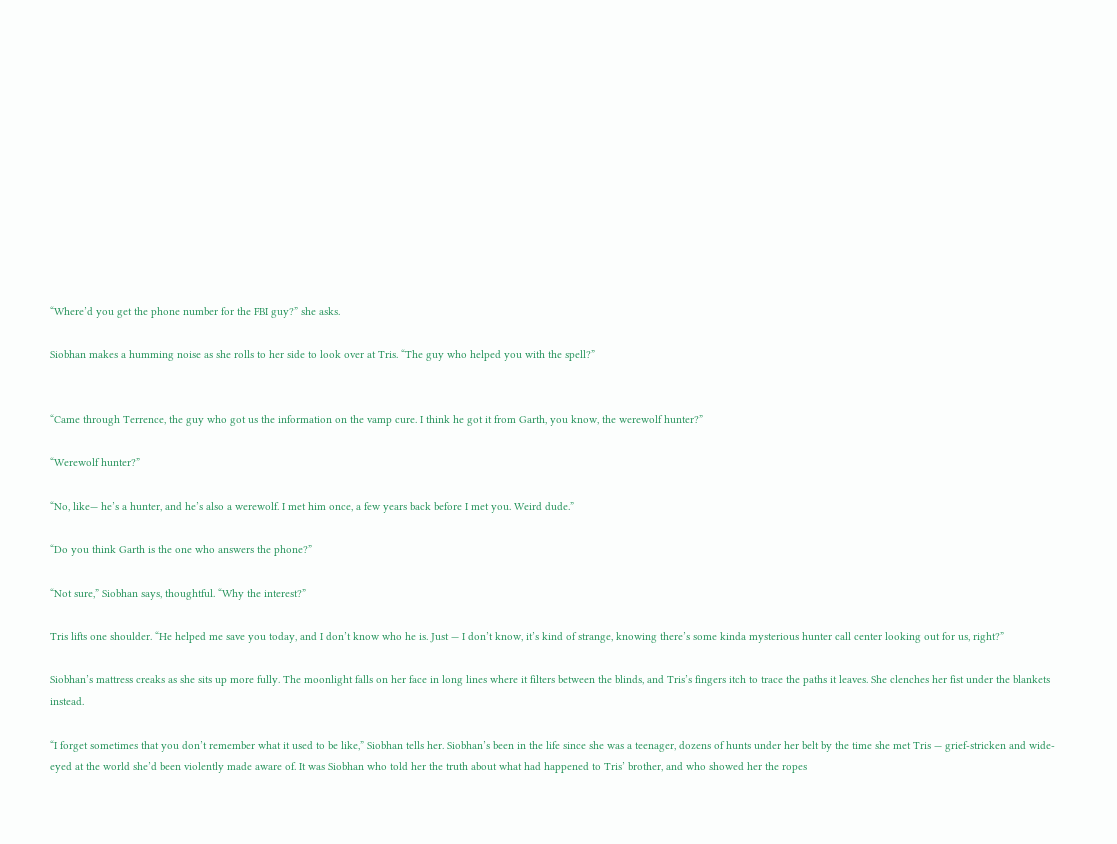“Where’d you get the phone number for the FBI guy?” she asks.

Siobhan makes a humming noise as she rolls to her side to look over at Tris. “The guy who helped you with the spell?”


“Came through Terrence, the guy who got us the information on the vamp cure. I think he got it from Garth, you know, the werewolf hunter?”

“Werewolf hunter?”

“No, like— he’s a hunter, and he’s also a werewolf. I met him once, a few years back before I met you. Weird dude.”

“Do you think Garth is the one who answers the phone?”

“Not sure,” Siobhan says, thoughtful. “Why the interest?”

Tris lifts one shoulder. “He helped me save you today, and I don’t know who he is. Just — I don’t know, it’s kind of strange, knowing there’s some kinda mysterious hunter call center looking out for us, right?”

Siobhan’s mattress creaks as she sits up more fully. The moonlight falls on her face in long lines where it filters between the blinds, and Tris’s fingers itch to trace the paths it leaves. She clenches her fist under the blankets instead.

“I forget sometimes that you don’t remember what it used to be like,” Siobhan tells her. Siobhan’s been in the life since she was a teenager, dozens of hunts under her belt by the time she met Tris — grief-stricken and wide-eyed at the world she’d been violently made aware of. It was Siobhan who told her the truth about what had happened to Tris’ brother, and who showed her the ropes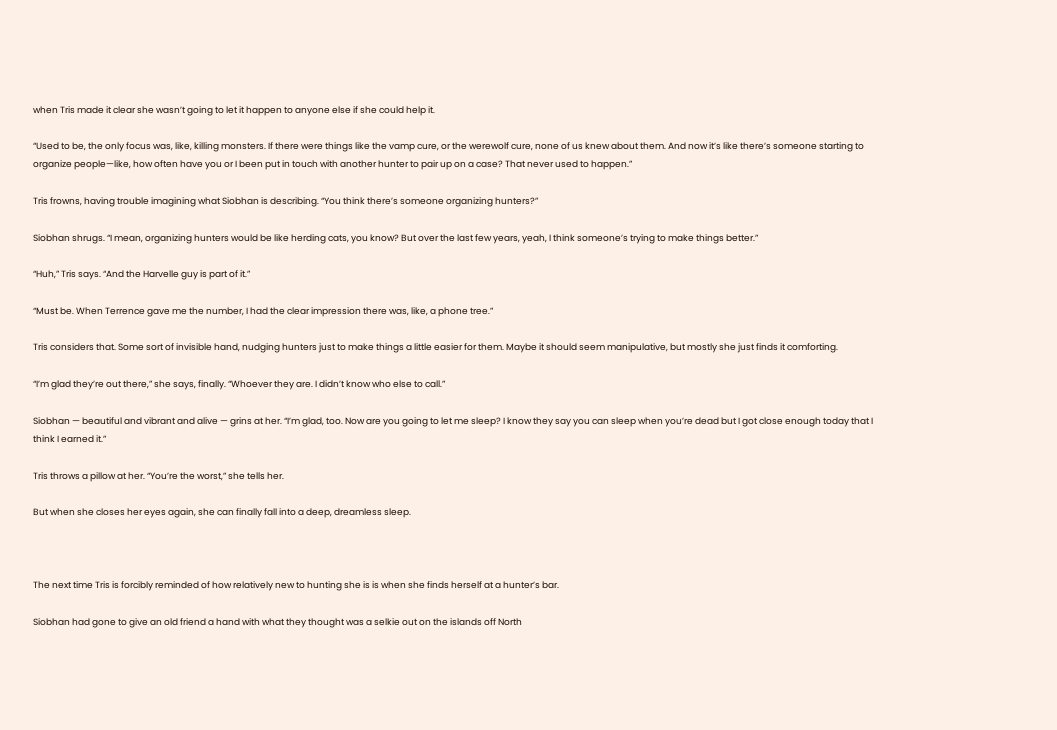when Tris made it clear she wasn’t going to let it happen to anyone else if she could help it.

“Used to be, the only focus was, like, killing monsters. If there were things like the vamp cure, or the werewolf cure, none of us knew about them. And now it’s like there’s someone starting to organize people—like, how often have you or I been put in touch with another hunter to pair up on a case? That never used to happen.”

Tris frowns, having trouble imagining what Siobhan is describing. “You think there’s someone organizing hunters?”

Siobhan shrugs. “I mean, organizing hunters would be like herding cats, you know? But over the last few years, yeah, I think someone’s trying to make things better.”

“Huh,” Tris says. “And the Harvelle guy is part of it.”

“Must be. When Terrence gave me the number, I had the clear impression there was, like, a phone tree.”

Tris considers that. Some sort of invisible hand, nudging hunters just to make things a little easier for them. Maybe it should seem manipulative, but mostly she just finds it comforting.

“I’m glad they’re out there,” she says, finally. “Whoever they are. I didn’t know who else to call.”

Siobhan — beautiful and vibrant and alive — grins at her. “I’m glad, too. Now are you going to let me sleep? I know they say you can sleep when you’re dead but I got close enough today that I think I earned it.”

Tris throws a pillow at her. “You’re the worst,” she tells her.

But when she closes her eyes again, she can finally fall into a deep, dreamless sleep.



The next time Tris is forcibly reminded of how relatively new to hunting she is is when she finds herself at a hunter’s bar.

Siobhan had gone to give an old friend a hand with what they thought was a selkie out on the islands off North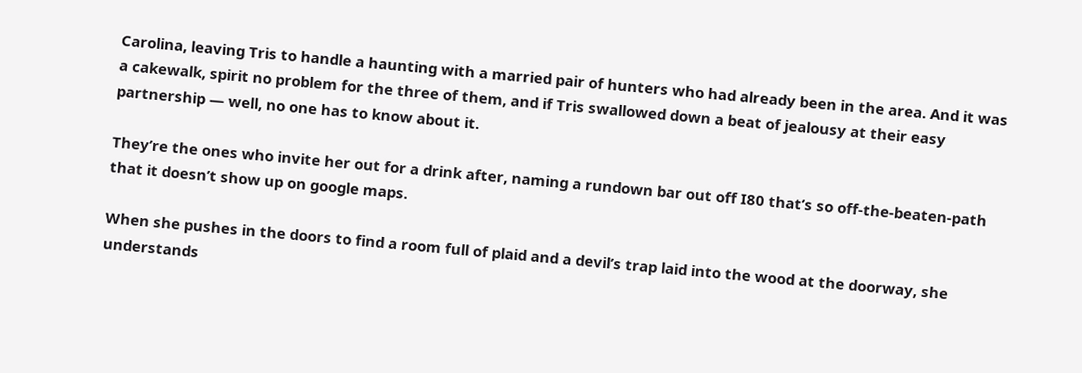Carolina, leaving Tris to handle a haunting with a married pair of hunters who had already been in the area. And it was a cakewalk, spirit no problem for the three of them, and if Tris swallowed down a beat of jealousy at their easy partnership — well, no one has to know about it.

They’re the ones who invite her out for a drink after, naming a rundown bar out off I80 that’s so off-the-beaten-path that it doesn’t show up on google maps.

When she pushes in the doors to find a room full of plaid and a devil’s trap laid into the wood at the doorway, she understands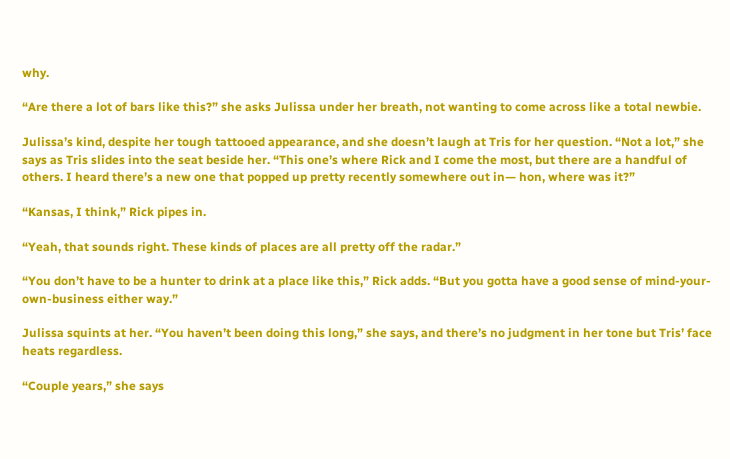why.

“Are there a lot of bars like this?” she asks Julissa under her breath, not wanting to come across like a total newbie.

Julissa’s kind, despite her tough tattooed appearance, and she doesn’t laugh at Tris for her question. “Not a lot,” she says as Tris slides into the seat beside her. “This one’s where Rick and I come the most, but there are a handful of others. I heard there’s a new one that popped up pretty recently somewhere out in— hon, where was it?”

“Kansas, I think,” Rick pipes in.

“Yeah, that sounds right. These kinds of places are all pretty off the radar.”

“You don’t have to be a hunter to drink at a place like this,” Rick adds. “But you gotta have a good sense of mind-your-own-business either way.”

Julissa squints at her. “You haven’t been doing this long,” she says, and there’s no judgment in her tone but Tris’ face heats regardless.

“Couple years,” she says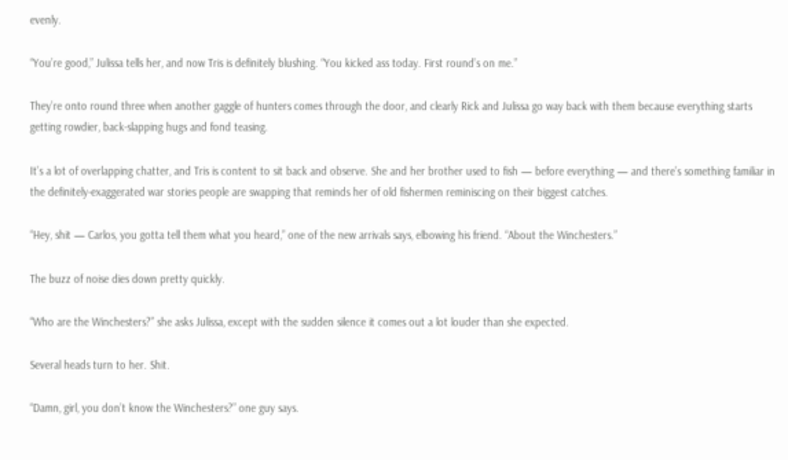evenly.

“You’re good,” Julissa tells her, and now Tris is definitely blushing. “You kicked ass today. First round’s on me.”

They’re onto round three when another gaggle of hunters comes through the door, and clearly Rick and Julissa go way back with them because everything starts getting rowdier, back-slapping hugs and fond teasing.

It’s a lot of overlapping chatter, and Tris is content to sit back and observe. She and her brother used to fish — before everything — and there’s something familiar in the definitely-exaggerated war stories people are swapping that reminds her of old fishermen reminiscing on their biggest catches.

“Hey, shit — Carlos, you gotta tell them what you heard,” one of the new arrivals says, elbowing his friend. “About the Winchesters.”

The buzz of noise dies down pretty quickly.

“Who are the Winchesters?” she asks Julissa, except with the sudden silence it comes out a lot louder than she expected.

Several heads turn to her. Shit.

“Damn, girl, you don’t know the Winchesters?” one guy says.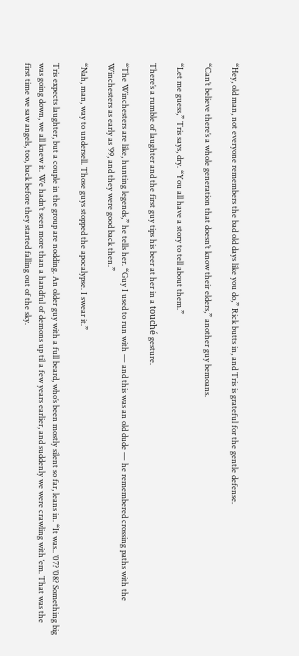“Hey, old man, not everyone remembers the bad old days like you do,” Rick butts in, and Tris is grateful for the gentle defense.

“Can’t believe there’s a whole generation that doesn’t know their elders,” another guy bemoans.

“Let me guess,” Tris says, dry. “You all have a story to tell about them.”

There’s a rumble of laughter and the first guy tips his beer at her in a touché gesture.

“The Winchesters are like, hunting legends,” he tells her. “Guy I used to run with — and this was an old dude — he remembered crossing paths with the Winchesters as early as ’99, and they were good back then.”

“Nah, man, way to undersell. Those guys stopped the apocalypse. I swear it.”

Tris expects laughter, but a couple in the group are nodding. An older guy with a full beard, who’s been mostly silent so far, leans in. “It was.. ’07? ’08? Something big was going down, we all knew it. We hadn’t seen more than a handful of demons up til a few years earlier, and suddenly we were crawling with ‘em. That was the first time we saw angels, too, back before they started falling out of the sky.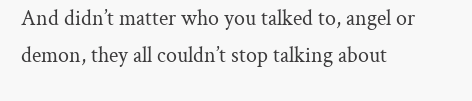And didn’t matter who you talked to, angel or demon, they all couldn’t stop talking about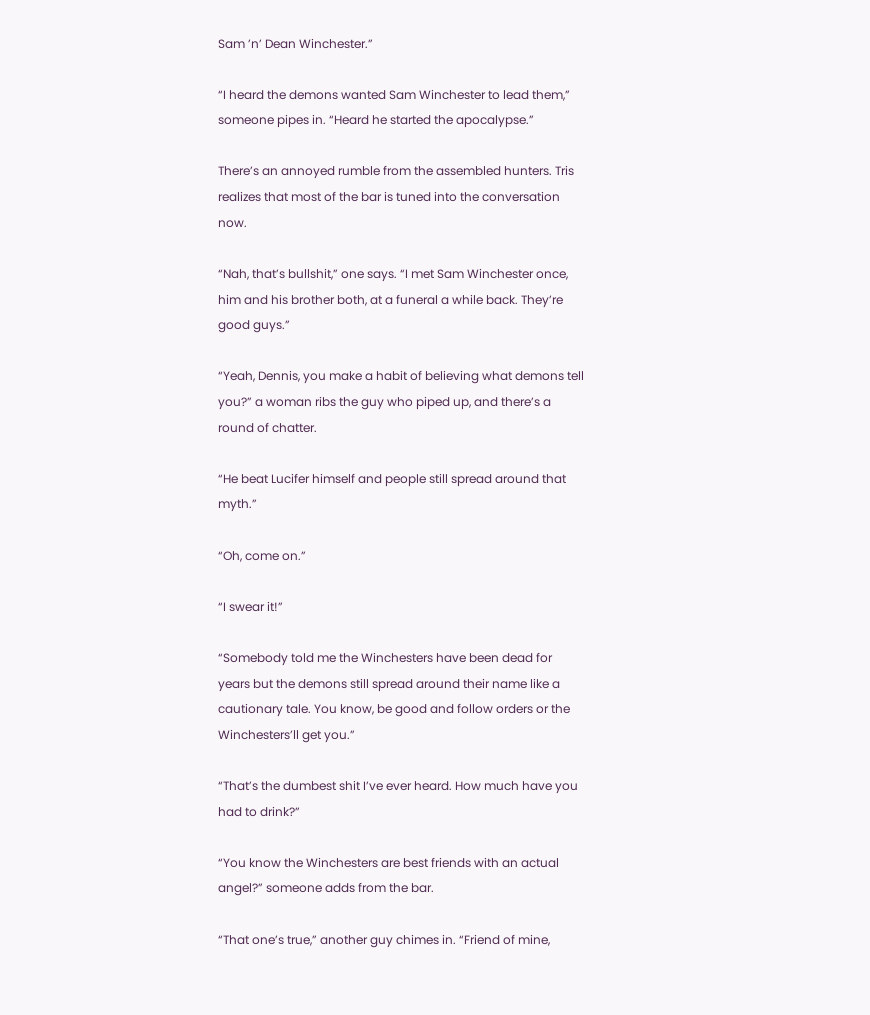Sam ’n’ Dean Winchester.”

“I heard the demons wanted Sam Winchester to lead them,” someone pipes in. “Heard he started the apocalypse.”

There’s an annoyed rumble from the assembled hunters. Tris realizes that most of the bar is tuned into the conversation now.

“Nah, that’s bullshit,” one says. “I met Sam Winchester once, him and his brother both, at a funeral a while back. They’re good guys.”

“Yeah, Dennis, you make a habit of believing what demons tell you?” a woman ribs the guy who piped up, and there’s a round of chatter.

“He beat Lucifer himself and people still spread around that myth.”

“Oh, come on.”

“I swear it!”

“Somebody told me the Winchesters have been dead for years but the demons still spread around their name like a cautionary tale. You know, be good and follow orders or the Winchesters’ll get you.”

“That’s the dumbest shit I’ve ever heard. How much have you had to drink?”

“You know the Winchesters are best friends with an actual angel?” someone adds from the bar.

“That one’s true,” another guy chimes in. “Friend of mine,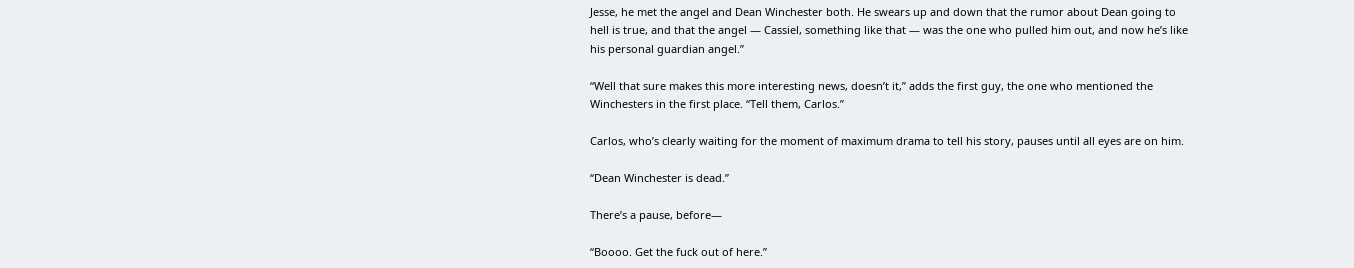Jesse, he met the angel and Dean Winchester both. He swears up and down that the rumor about Dean going to hell is true, and that the angel — Cassiel, something like that — was the one who pulled him out, and now he’s like his personal guardian angel.”

“Well that sure makes this more interesting news, doesn’t it,” adds the first guy, the one who mentioned the Winchesters in the first place. “Tell them, Carlos.”

Carlos, who’s clearly waiting for the moment of maximum drama to tell his story, pauses until all eyes are on him.

“Dean Winchester is dead.”

There’s a pause, before—

“Boooo. Get the fuck out of here.”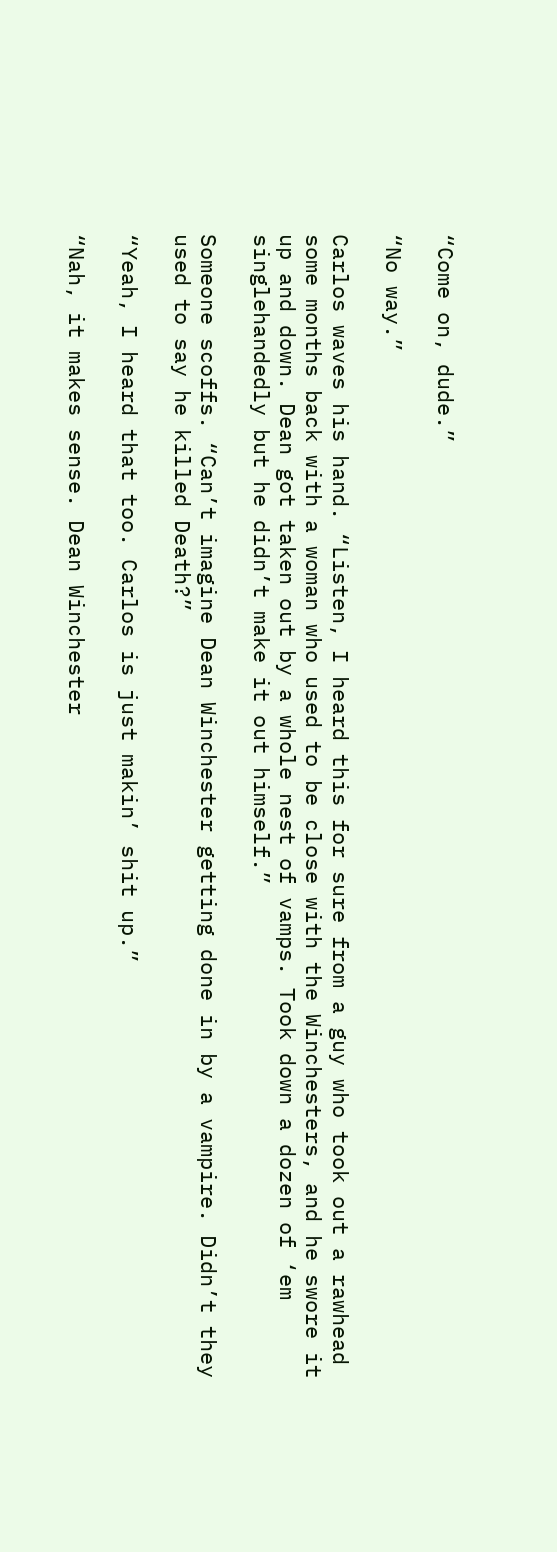“Come on, dude.”

“No way.”

Carlos waves his hand. “Listen, I heard this for sure from a guy who took out a rawhead some months back with a woman who used to be close with the Winchesters, and he swore it up and down. Dean got taken out by a whole nest of vamps. Took down a dozen of ‘em singlehandedly but he didn’t make it out himself.”

Someone scoffs. “Can’t imagine Dean Winchester getting done in by a vampire. Didn’t they used to say he killed Death?”

“Yeah, I heard that too. Carlos is just makin’ shit up.”

“Nah, it makes sense. Dean Winchester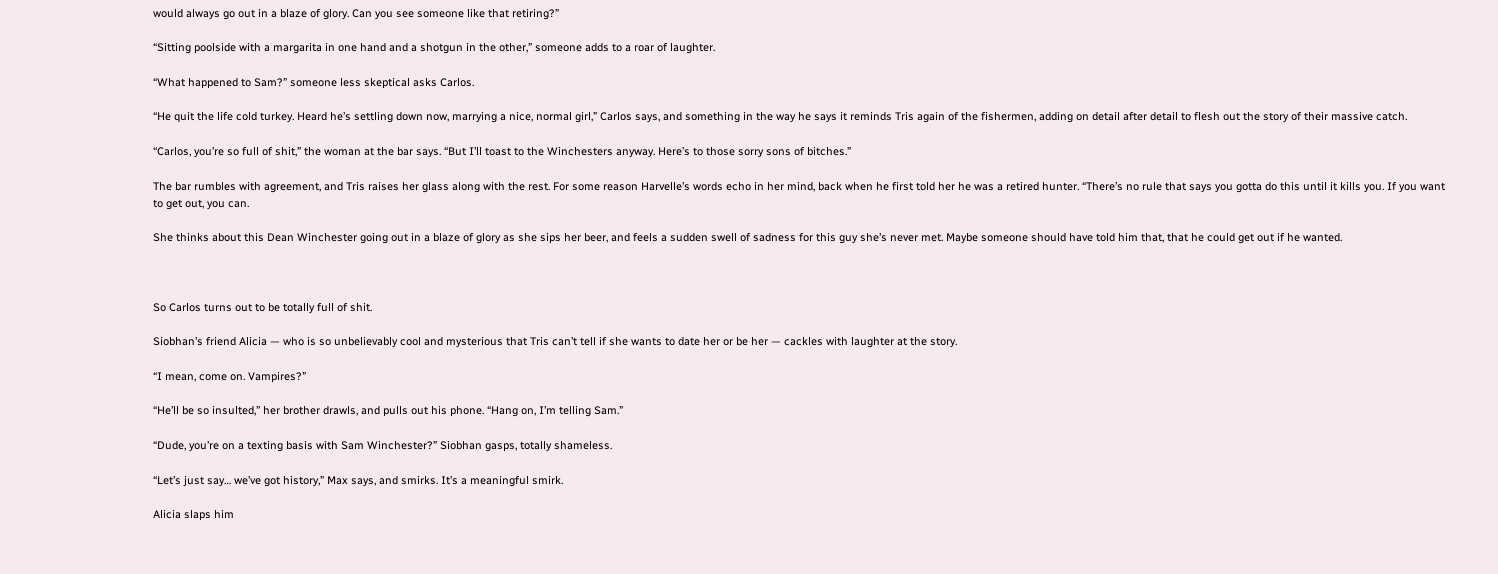would always go out in a blaze of glory. Can you see someone like that retiring?”

“Sitting poolside with a margarita in one hand and a shotgun in the other,” someone adds to a roar of laughter.

“What happened to Sam?” someone less skeptical asks Carlos.

“He quit the life cold turkey. Heard he’s settling down now, marrying a nice, normal girl,” Carlos says, and something in the way he says it reminds Tris again of the fishermen, adding on detail after detail to flesh out the story of their massive catch.

“Carlos, you’re so full of shit,” the woman at the bar says. “But I’ll toast to the Winchesters anyway. Here’s to those sorry sons of bitches.”

The bar rumbles with agreement, and Tris raises her glass along with the rest. For some reason Harvelle’s words echo in her mind, back when he first told her he was a retired hunter. “There’s no rule that says you gotta do this until it kills you. If you want to get out, you can.

She thinks about this Dean Winchester going out in a blaze of glory as she sips her beer, and feels a sudden swell of sadness for this guy she’s never met. Maybe someone should have told him that, that he could get out if he wanted.



So Carlos turns out to be totally full of shit.

Siobhan’s friend Alicia — who is so unbelievably cool and mysterious that Tris can’t tell if she wants to date her or be her — cackles with laughter at the story.

“I mean, come on. Vampires?”

“He’ll be so insulted,” her brother drawls, and pulls out his phone. “Hang on, I’m telling Sam.”

“Dude, you’re on a texting basis with Sam Winchester?” Siobhan gasps, totally shameless.

“Let’s just say… we’ve got history,” Max says, and smirks. It’s a meaningful smirk.

Alicia slaps him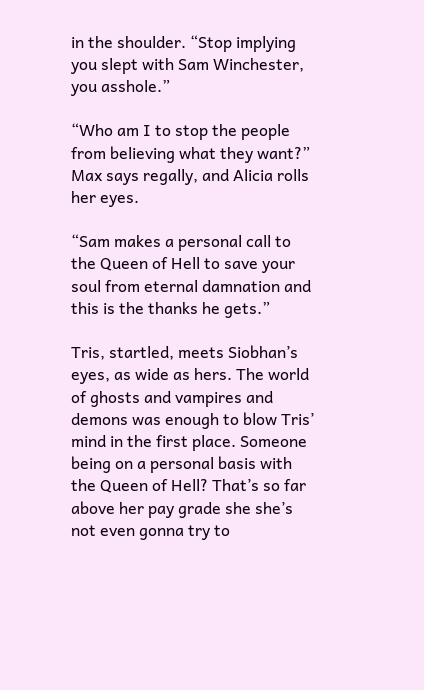in the shoulder. “Stop implying you slept with Sam Winchester, you asshole.”

“Who am I to stop the people from believing what they want?” Max says regally, and Alicia rolls her eyes.

“Sam makes a personal call to the Queen of Hell to save your soul from eternal damnation and this is the thanks he gets.”

Tris, startled, meets Siobhan’s eyes, as wide as hers. The world of ghosts and vampires and demons was enough to blow Tris’ mind in the first place. Someone being on a personal basis with the Queen of Hell? That’s so far above her pay grade she she’s not even gonna try to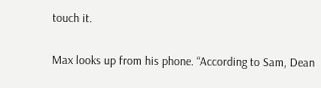touch it.

Max looks up from his phone. “According to Sam, Dean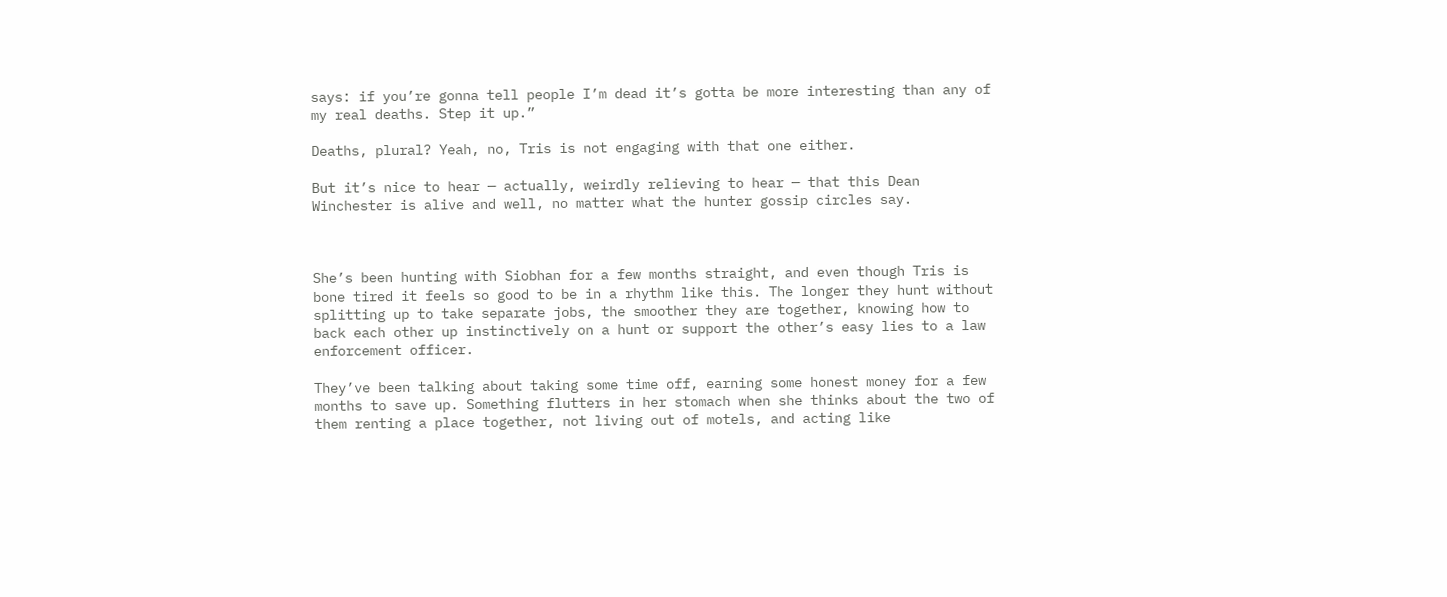says: if you’re gonna tell people I’m dead it’s gotta be more interesting than any of my real deaths. Step it up.”

Deaths, plural? Yeah, no, Tris is not engaging with that one either.

But it’s nice to hear — actually, weirdly relieving to hear — that this Dean Winchester is alive and well, no matter what the hunter gossip circles say.



She’s been hunting with Siobhan for a few months straight, and even though Tris is bone tired it feels so good to be in a rhythm like this. The longer they hunt without splitting up to take separate jobs, the smoother they are together, knowing how to back each other up instinctively on a hunt or support the other’s easy lies to a law enforcement officer.

They’ve been talking about taking some time off, earning some honest money for a few months to save up. Something flutters in her stomach when she thinks about the two of them renting a place together, not living out of motels, and acting like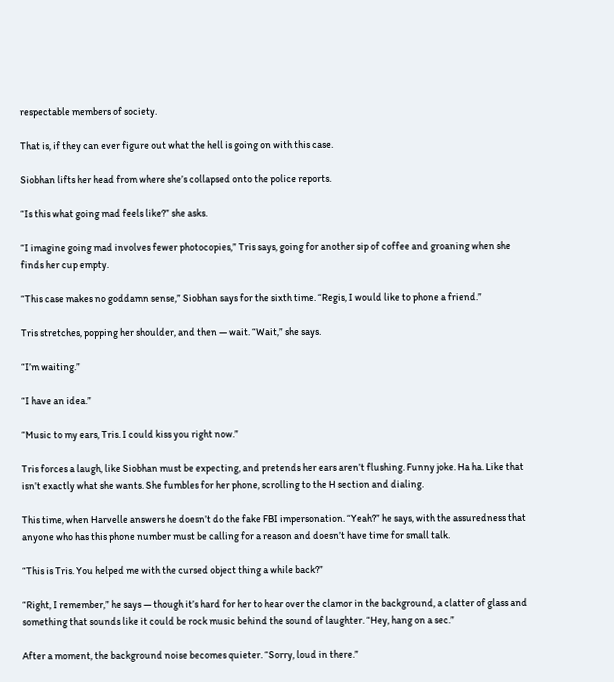respectable members of society.

That is, if they can ever figure out what the hell is going on with this case.

Siobhan lifts her head from where she’s collapsed onto the police reports.

“Is this what going mad feels like?” she asks.

“I imagine going mad involves fewer photocopies,” Tris says, going for another sip of coffee and groaning when she finds her cup empty.

“This case makes no goddamn sense,” Siobhan says for the sixth time. “Regis, I would like to phone a friend.”

Tris stretches, popping her shoulder, and then — wait. “Wait,” she says.

“I’m waiting.”

“I have an idea.”

“Music to my ears, Tris. I could kiss you right now.”

Tris forces a laugh, like Siobhan must be expecting, and pretends her ears aren’t flushing. Funny joke. Ha ha. Like that isn’t exactly what she wants. She fumbles for her phone, scrolling to the H section and dialing.

This time, when Harvelle answers he doesn’t do the fake FBI impersonation. “Yeah?” he says, with the assuredness that anyone who has this phone number must be calling for a reason and doesn’t have time for small talk.

“This is Tris. You helped me with the cursed object thing a while back?”

“Right, I remember,” he says — though it’s hard for her to hear over the clamor in the background, a clatter of glass and something that sounds like it could be rock music behind the sound of laughter. “Hey, hang on a sec.”

After a moment, the background noise becomes quieter. “Sorry, loud in there.”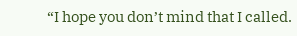“I hope you don’t mind that I called.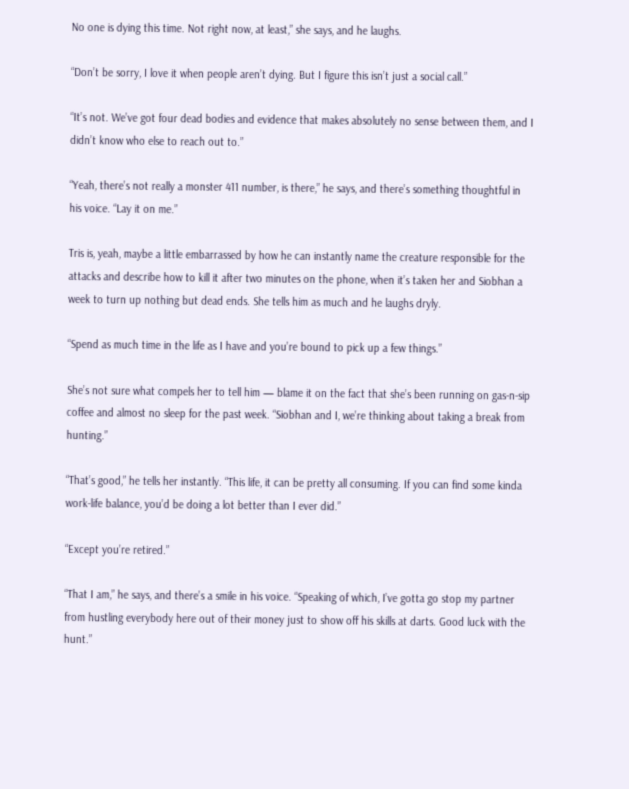No one is dying this time. Not right now, at least,” she says, and he laughs.

“Don’t be sorry, I love it when people aren’t dying. But I figure this isn’t just a social call.”

“It’s not. We’ve got four dead bodies and evidence that makes absolutely no sense between them, and I didn’t know who else to reach out to.”

“Yeah, there’s not really a monster 411 number, is there,” he says, and there’s something thoughtful in his voice. “Lay it on me.”

Tris is, yeah, maybe a little embarrassed by how he can instantly name the creature responsible for the attacks and describe how to kill it after two minutes on the phone, when it’s taken her and Siobhan a week to turn up nothing but dead ends. She tells him as much and he laughs dryly.

“Spend as much time in the life as I have and you’re bound to pick up a few things.”

She’s not sure what compels her to tell him — blame it on the fact that she’s been running on gas-n-sip coffee and almost no sleep for the past week. “Siobhan and I, we’re thinking about taking a break from hunting.”

“That’s good,” he tells her instantly. “This life, it can be pretty all consuming. If you can find some kinda work-life balance, you’d be doing a lot better than I ever did.”

“Except you’re retired.”

“That I am,” he says, and there’s a smile in his voice. “Speaking of which, I’ve gotta go stop my partner from hustling everybody here out of their money just to show off his skills at darts. Good luck with the hunt.”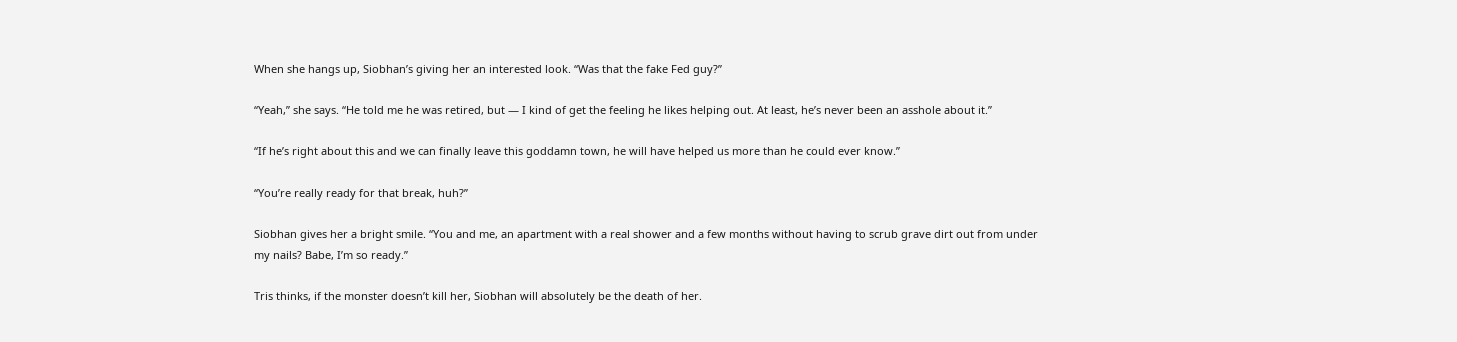When she hangs up, Siobhan’s giving her an interested look. “Was that the fake Fed guy?”

“Yeah,” she says. “He told me he was retired, but — I kind of get the feeling he likes helping out. At least, he’s never been an asshole about it.”

“If he’s right about this and we can finally leave this goddamn town, he will have helped us more than he could ever know.”

“You’re really ready for that break, huh?”

Siobhan gives her a bright smile. “You and me, an apartment with a real shower and a few months without having to scrub grave dirt out from under my nails? Babe, I’m so ready.”

Tris thinks, if the monster doesn’t kill her, Siobhan will absolutely be the death of her.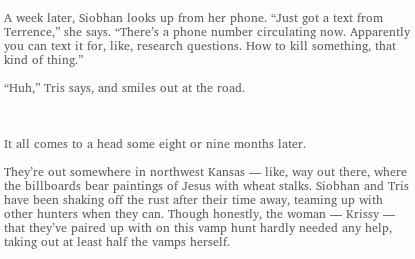A week later, Siobhan looks up from her phone. “Just got a text from Terrence,” she says. “There’s a phone number circulating now. Apparently you can text it for, like, research questions. How to kill something, that kind of thing.”

“Huh,” Tris says, and smiles out at the road.



It all comes to a head some eight or nine months later.

They’re out somewhere in northwest Kansas — like, way out there, where the billboards bear paintings of Jesus with wheat stalks. Siobhan and Tris have been shaking off the rust after their time away, teaming up with other hunters when they can. Though honestly, the woman — Krissy — that they’ve paired up with on this vamp hunt hardly needed any help, taking out at least half the vamps herself.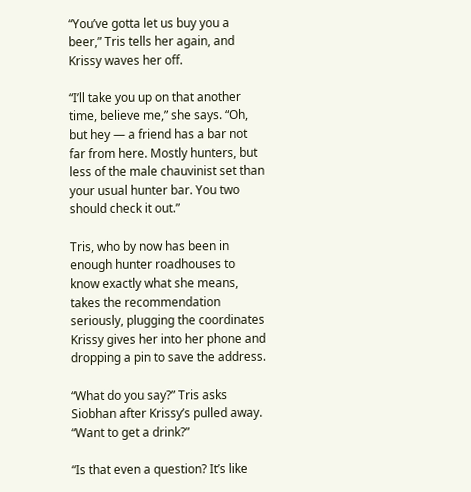“You’ve gotta let us buy you a beer,” Tris tells her again, and Krissy waves her off.

“I’ll take you up on that another time, believe me,” she says. “Oh, but hey — a friend has a bar not far from here. Mostly hunters, but less of the male chauvinist set than your usual hunter bar. You two should check it out.”

Tris, who by now has been in enough hunter roadhouses to know exactly what she means, takes the recommendation seriously, plugging the coordinates Krissy gives her into her phone and dropping a pin to save the address.

“What do you say?” Tris asks Siobhan after Krissy’s pulled away. “Want to get a drink?”

“Is that even a question? It’s like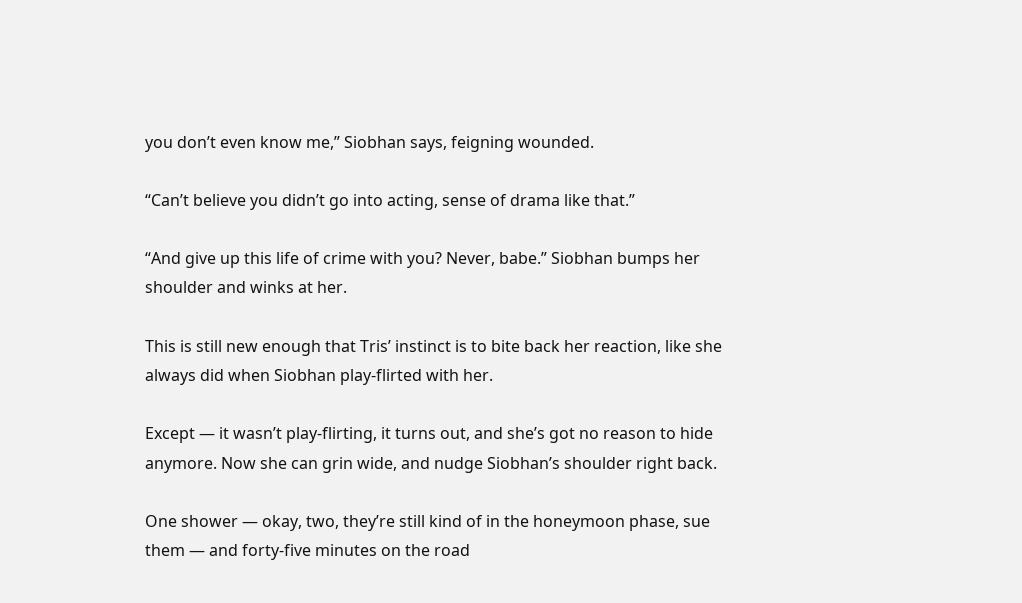you don’t even know me,” Siobhan says, feigning wounded.

“Can’t believe you didn’t go into acting, sense of drama like that.”

“And give up this life of crime with you? Never, babe.” Siobhan bumps her shoulder and winks at her.

This is still new enough that Tris’ instinct is to bite back her reaction, like she always did when Siobhan play-flirted with her.

Except — it wasn’t play-flirting, it turns out, and she’s got no reason to hide anymore. Now she can grin wide, and nudge Siobhan’s shoulder right back.

One shower — okay, two, they’re still kind of in the honeymoon phase, sue them — and forty-five minutes on the road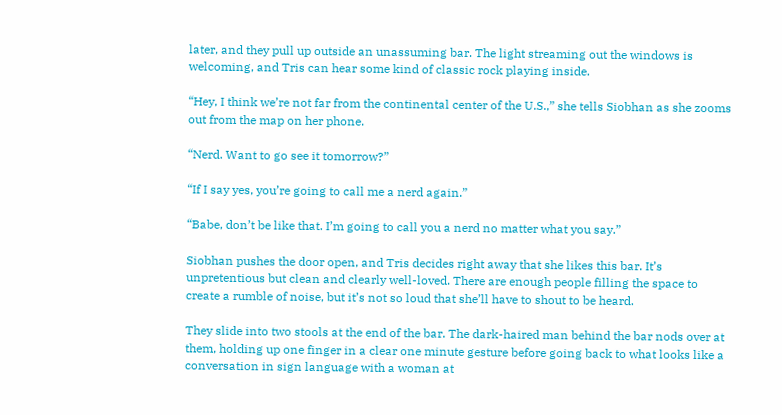later, and they pull up outside an unassuming bar. The light streaming out the windows is welcoming, and Tris can hear some kind of classic rock playing inside.

“Hey, I think we’re not far from the continental center of the U.S.,” she tells Siobhan as she zooms out from the map on her phone.

“Nerd. Want to go see it tomorrow?”

“If I say yes, you’re going to call me a nerd again.”

“Babe, don’t be like that. I’m going to call you a nerd no matter what you say.”

Siobhan pushes the door open, and Tris decides right away that she likes this bar. It’s unpretentious but clean and clearly well-loved. There are enough people filling the space to create a rumble of noise, but it’s not so loud that she’ll have to shout to be heard.

They slide into two stools at the end of the bar. The dark-haired man behind the bar nods over at them, holding up one finger in a clear one minute gesture before going back to what looks like a conversation in sign language with a woman at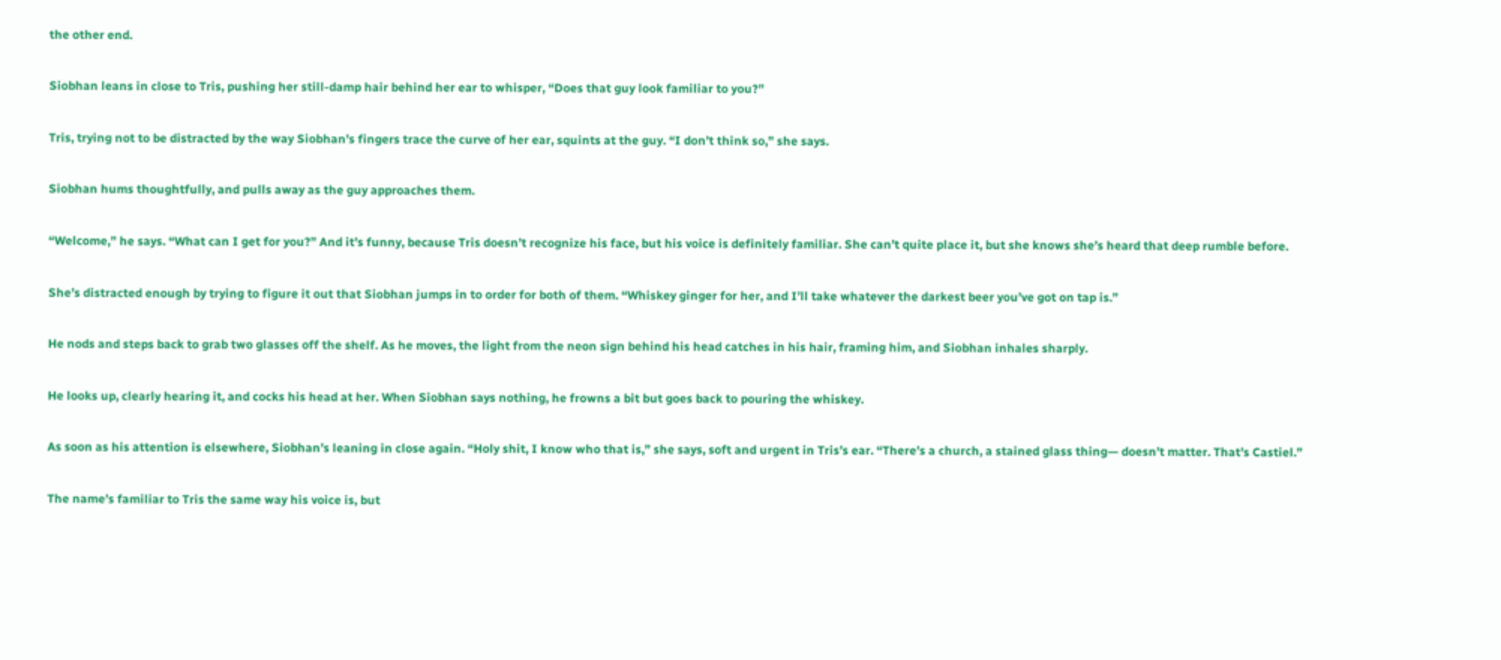the other end.

Siobhan leans in close to Tris, pushing her still-damp hair behind her ear to whisper, “Does that guy look familiar to you?”

Tris, trying not to be distracted by the way Siobhan’s fingers trace the curve of her ear, squints at the guy. “I don’t think so,” she says.

Siobhan hums thoughtfully, and pulls away as the guy approaches them.

“Welcome,” he says. “What can I get for you?” And it’s funny, because Tris doesn’t recognize his face, but his voice is definitely familiar. She can’t quite place it, but she knows she’s heard that deep rumble before.

She’s distracted enough by trying to figure it out that Siobhan jumps in to order for both of them. “Whiskey ginger for her, and I’ll take whatever the darkest beer you’ve got on tap is.”

He nods and steps back to grab two glasses off the shelf. As he moves, the light from the neon sign behind his head catches in his hair, framing him, and Siobhan inhales sharply.

He looks up, clearly hearing it, and cocks his head at her. When Siobhan says nothing, he frowns a bit but goes back to pouring the whiskey.

As soon as his attention is elsewhere, Siobhan’s leaning in close again. “Holy shit, I know who that is,” she says, soft and urgent in Tris’s ear. “There’s a church, a stained glass thing— doesn’t matter. That’s Castiel.”

The name’s familiar to Tris the same way his voice is, but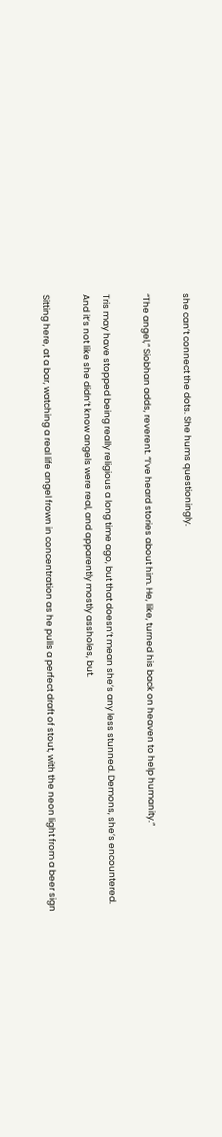she can’t connect the dots. She hums questioningly.

“The angel,” Siobhan adds, reverent. “I’ve heard stories about him. He, like, turned his back on heaven to help humanity.”

Tris may have stopped being really religious a long time ago, but that doesn’t mean she’s any less stunned. Demons, she’s encountered. And it’s not like she didn’t know angels were real, and apparently mostly assholes, but.

Sitting here, at a bar, watching a real life angel frown in concentration as he pulls a perfect draft of stout, with the neon light from a beer sign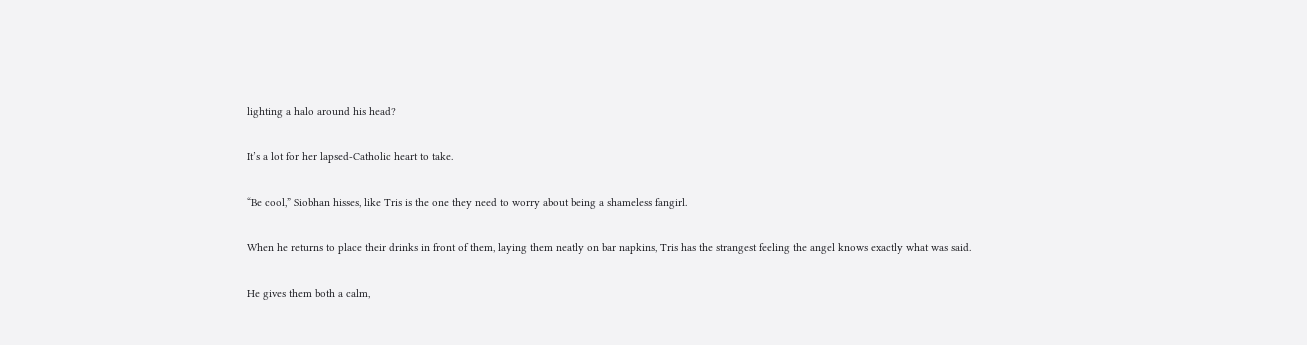lighting a halo around his head?

It’s a lot for her lapsed-Catholic heart to take.

“Be cool,” Siobhan hisses, like Tris is the one they need to worry about being a shameless fangirl.

When he returns to place their drinks in front of them, laying them neatly on bar napkins, Tris has the strangest feeling the angel knows exactly what was said.

He gives them both a calm,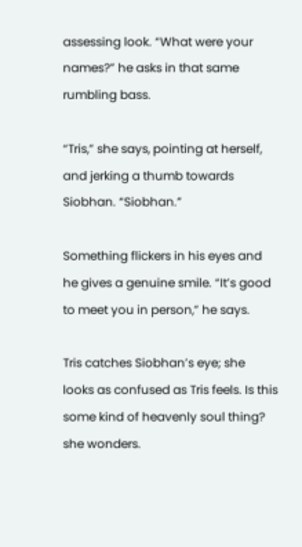assessing look. “What were your names?” he asks in that same rumbling bass.

“Tris,” she says, pointing at herself, and jerking a thumb towards Siobhan. “Siobhan.”

Something flickers in his eyes and he gives a genuine smile. “It’s good to meet you in person,” he says.

Tris catches Siobhan’s eye; she looks as confused as Tris feels. Is this some kind of heavenly soul thing? she wonders.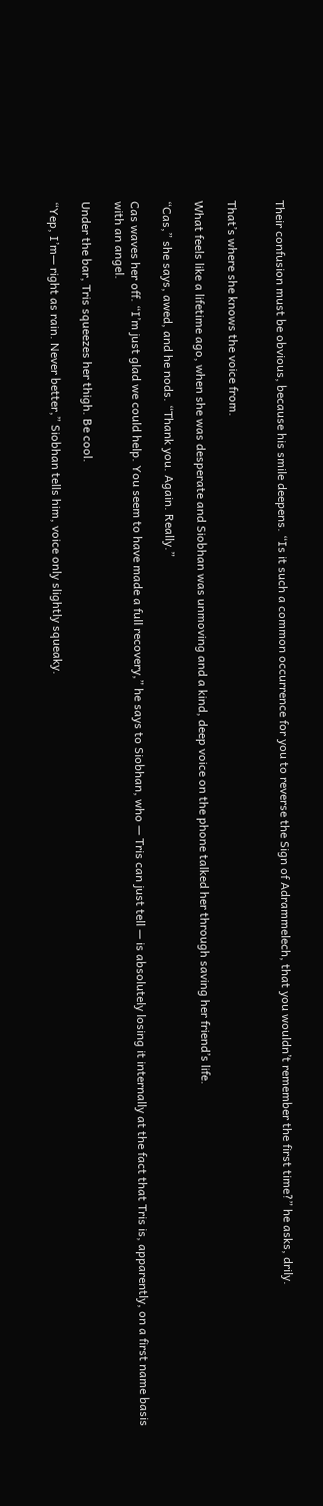Their confusion must be obvious, because his smile deepens. “Is it such a common occurrence for you to reverse the Sign of Adrammelech, that you wouldn’t remember the first time?” he asks, drily.


That’s where she knows the voice from.

What feels like a lifetime ago, when she was desperate and Siobhan was unmoving and a kind, deep voice on the phone talked her through saving her friend’s life.

“Cas,” she says, awed, and he nods. “Thank you. Again. Really.”

Cas waves her off. “I’m just glad we could help. You seem to have made a full recovery,” he says to Siobhan, who — Tris can just tell — is absolutely losing it internally at the fact that Tris is, apparently, on a first name basis with an angel.

Under the bar, Tris squeezes her thigh. Be cool.

“Yep, I’m— right as rain. Never better,” Siobhan tells him, voice only slightly squeaky.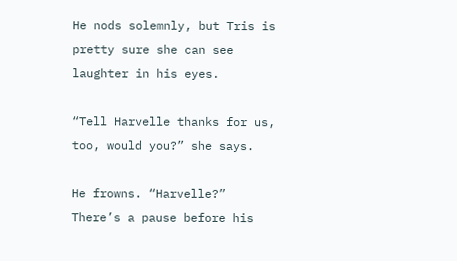He nods solemnly, but Tris is pretty sure she can see laughter in his eyes.

“Tell Harvelle thanks for us, too, would you?” she says.

He frowns. “Harvelle?” There’s a pause before his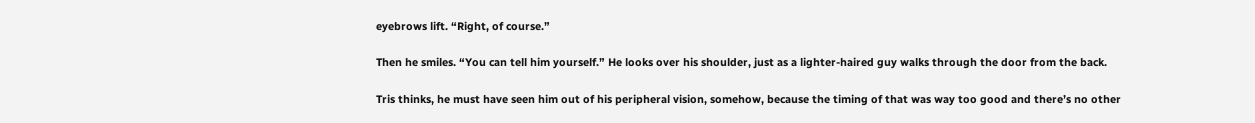eyebrows lift. “Right, of course.”

Then he smiles. “You can tell him yourself.” He looks over his shoulder, just as a lighter-haired guy walks through the door from the back.

Tris thinks, he must have seen him out of his peripheral vision, somehow, because the timing of that was way too good and there’s no other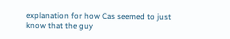explanation for how Cas seemed to just know that the guy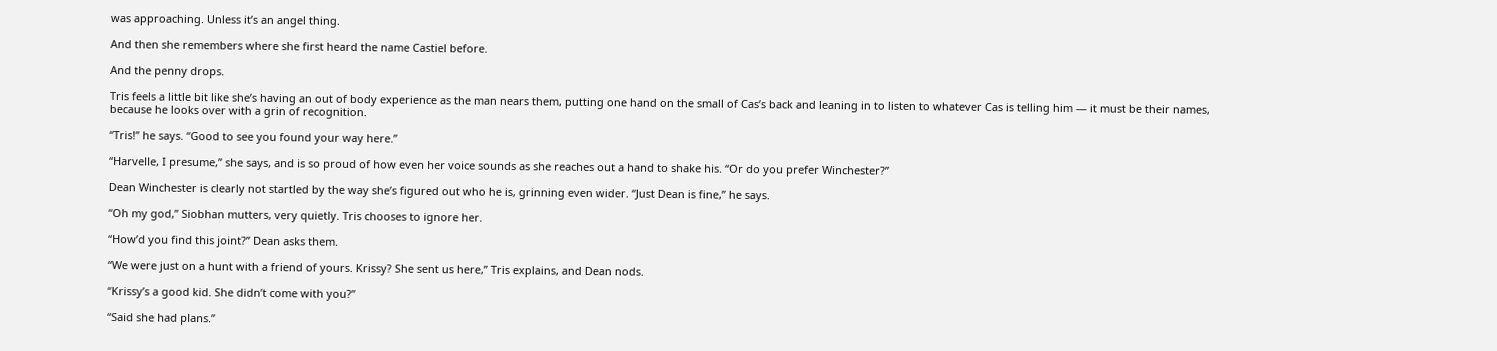was approaching. Unless it’s an angel thing.

And then she remembers where she first heard the name Castiel before.

And the penny drops.

Tris feels a little bit like she’s having an out of body experience as the man nears them, putting one hand on the small of Cas’s back and leaning in to listen to whatever Cas is telling him — it must be their names, because he looks over with a grin of recognition.

“Tris!” he says. “Good to see you found your way here.”

“Harvelle, I presume,” she says, and is so proud of how even her voice sounds as she reaches out a hand to shake his. “Or do you prefer Winchester?”

Dean Winchester is clearly not startled by the way she’s figured out who he is, grinning even wider. “Just Dean is fine,” he says.

“Oh my god,” Siobhan mutters, very quietly. Tris chooses to ignore her.

“How’d you find this joint?” Dean asks them.

“We were just on a hunt with a friend of yours. Krissy? She sent us here,” Tris explains, and Dean nods.

“Krissy’s a good kid. She didn’t come with you?”

“Said she had plans.”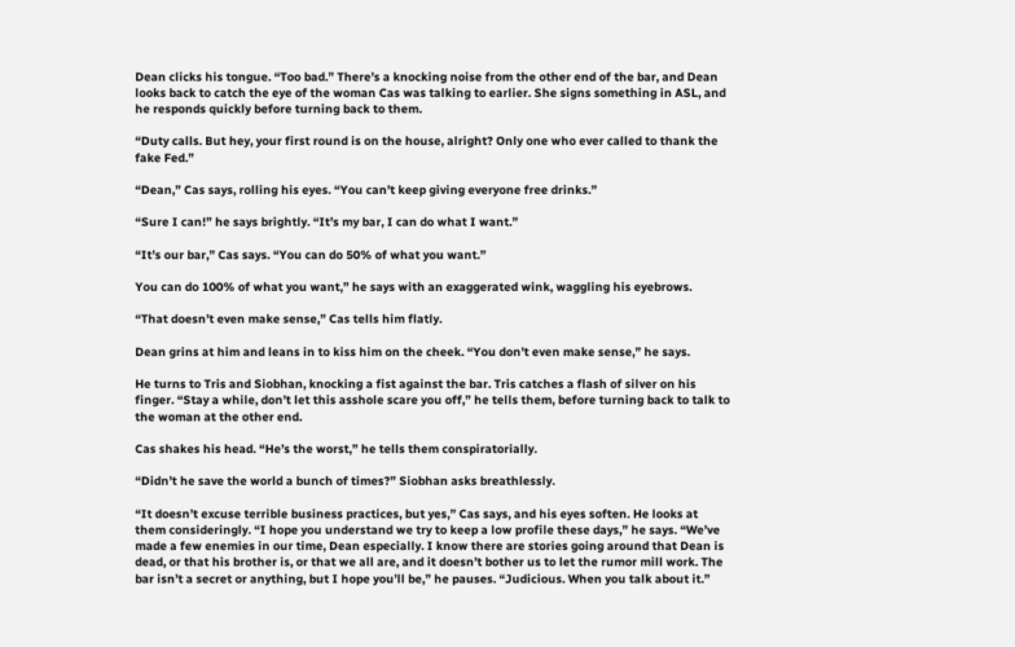Dean clicks his tongue. “Too bad.” There’s a knocking noise from the other end of the bar, and Dean looks back to catch the eye of the woman Cas was talking to earlier. She signs something in ASL, and he responds quickly before turning back to them.

“Duty calls. But hey, your first round is on the house, alright? Only one who ever called to thank the fake Fed.”

“Dean,” Cas says, rolling his eyes. “You can’t keep giving everyone free drinks.”

“Sure I can!” he says brightly. “It’s my bar, I can do what I want.”

“It’s our bar,” Cas says. “You can do 50% of what you want.”

You can do 100% of what you want,” he says with an exaggerated wink, waggling his eyebrows.

“That doesn’t even make sense,” Cas tells him flatly.

Dean grins at him and leans in to kiss him on the cheek. “You don’t even make sense,” he says.

He turns to Tris and Siobhan, knocking a fist against the bar. Tris catches a flash of silver on his finger. “Stay a while, don’t let this asshole scare you off,” he tells them, before turning back to talk to the woman at the other end.

Cas shakes his head. “He’s the worst,” he tells them conspiratorially.

“Didn’t he save the world a bunch of times?” Siobhan asks breathlessly.

“It doesn’t excuse terrible business practices, but yes,” Cas says, and his eyes soften. He looks at them consideringly. “I hope you understand we try to keep a low profile these days,” he says. “We’ve made a few enemies in our time, Dean especially. I know there are stories going around that Dean is dead, or that his brother is, or that we all are, and it doesn’t bother us to let the rumor mill work. The bar isn’t a secret or anything, but I hope you’ll be,” he pauses. “Judicious. When you talk about it.”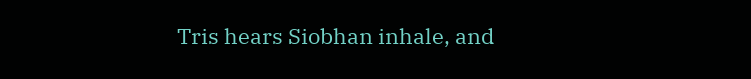Tris hears Siobhan inhale, and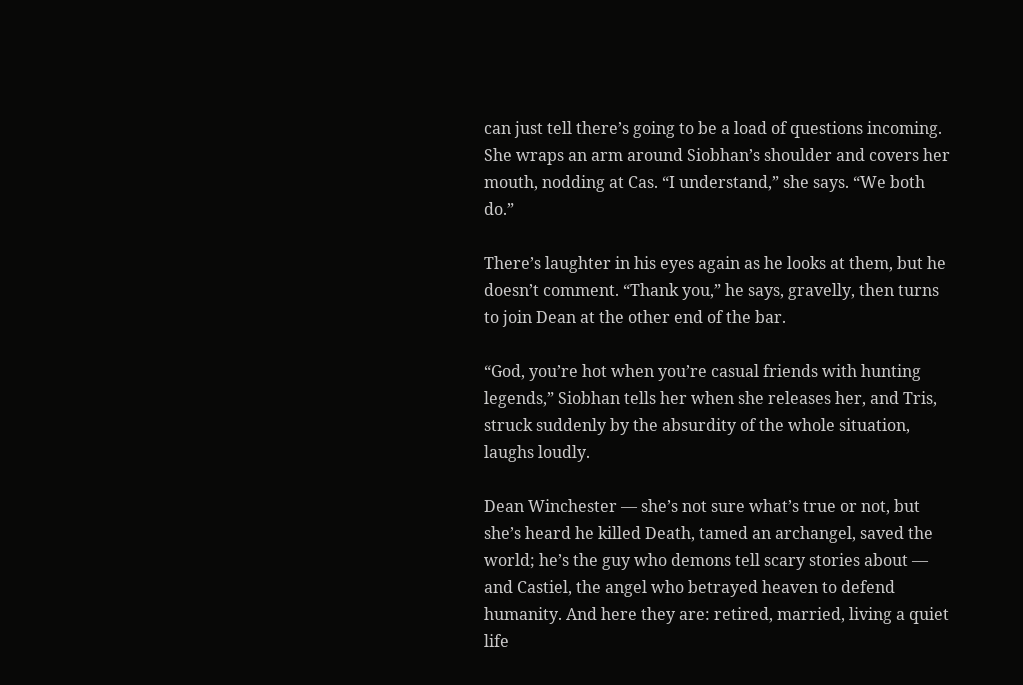can just tell there’s going to be a load of questions incoming. She wraps an arm around Siobhan’s shoulder and covers her mouth, nodding at Cas. “I understand,” she says. “We both do.”

There’s laughter in his eyes again as he looks at them, but he doesn’t comment. “Thank you,” he says, gravelly, then turns to join Dean at the other end of the bar.

“God, you’re hot when you’re casual friends with hunting legends,” Siobhan tells her when she releases her, and Tris, struck suddenly by the absurdity of the whole situation, laughs loudly.

Dean Winchester — she’s not sure what’s true or not, but she’s heard he killed Death, tamed an archangel, saved the world; he’s the guy who demons tell scary stories about — and Castiel, the angel who betrayed heaven to defend humanity. And here they are: retired, married, living a quiet life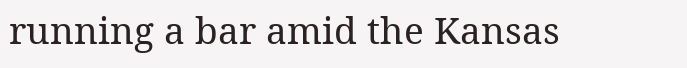running a bar amid the Kansas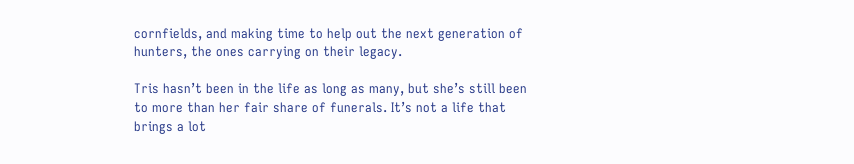cornfields, and making time to help out the next generation of hunters, the ones carrying on their legacy.

Tris hasn’t been in the life as long as many, but she’s still been to more than her fair share of funerals. It’s not a life that brings a lot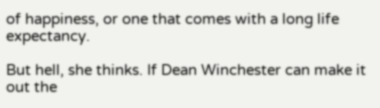of happiness, or one that comes with a long life expectancy.

But hell, she thinks. If Dean Winchester can make it out the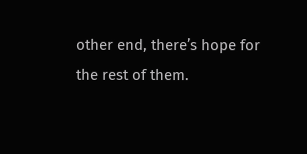other end, there’s hope for the rest of them.